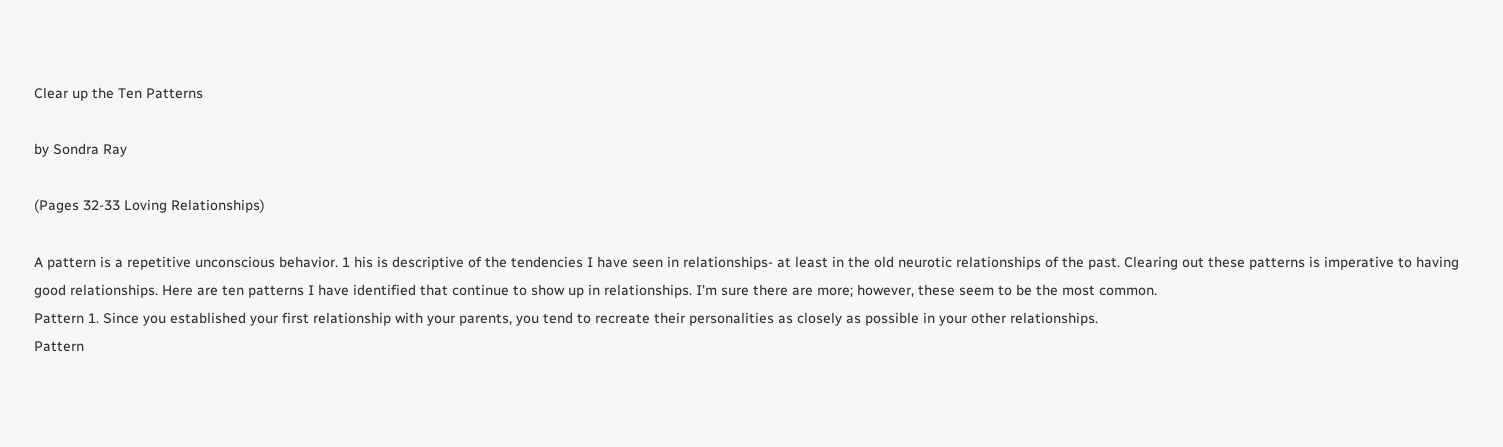Clear up the Ten Patterns

by Sondra Ray

(Pages 32-33 Loving Relationships)

A pattern is a repetitive unconscious behavior. 1 his is descriptive of the tendencies I have seen in relationships- at least in the old neurotic relationships of the past. Clearing out these patterns is imperative to having good relationships. Here are ten patterns I have identified that continue to show up in relationships. I'm sure there are more; however, these seem to be the most common.
Pattern 1. Since you established your first relationship with your parents, you tend to recreate their personalities as closely as possible in your other relationships.
Pattern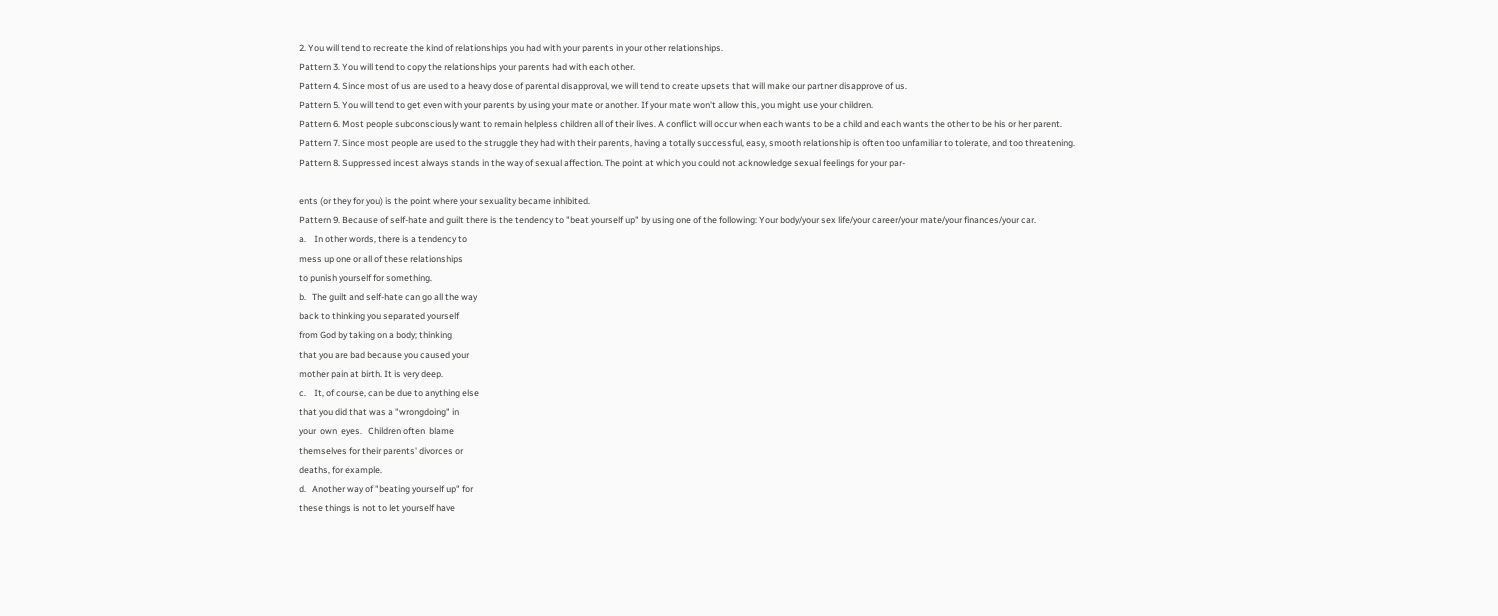2. You will tend to recreate the kind of relationships you had with your parents in your other relationships.
Pattern 3. You will tend to copy the relationships your parents had with each other.
Pattern 4. Since most of us are used to a heavy dose of parental disapproval, we will tend to create upsets that will make our partner disapprove of us.
Pattern 5. You will tend to get even with your parents by using your mate or another. If your mate won't allow this, you might use your children.
Pattern 6. Most people subconsciously want to remain helpless children all of their lives. A conflict will occur when each wants to be a child and each wants the other to be his or her parent.
Pattern 7. Since most people are used to the struggle they had with their parents, having a totally successful, easy, smooth relationship is often too unfamiliar to tolerate, and too threatening.
Pattern 8. Suppressed incest always stands in the way of sexual affection. The point at which you could not acknowledge sexual feelings for your par-

ents (or they for you) is the point where your sexuality became inhibited.
Pattern 9. Because of self-hate and guilt there is the tendency to "beat yourself up" by using one of the following: Your body/your sex life/your career/your mate/your finances/your car.
a.    In other words, there is a tendency to
mess up one or all of these relationships
to punish yourself for something.
b.   The guilt and self-hate can go all the way
back to thinking you separated yourself
from God by taking on a body; thinking
that you are bad because you caused your
mother pain at birth. It is very deep.
c.    It, of course, can be due to anything else
that you did that was a "wrongdoing" in
your  own  eyes.   Children often  blame
themselves for their parents' divorces or
deaths, for example.
d.   Another way of "beating yourself up" for
these things is not to let yourself have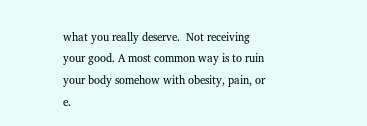what you really deserve.  Not receiving
your good. A most common way is to ruin
your body somehow with obesity, pain, or
e.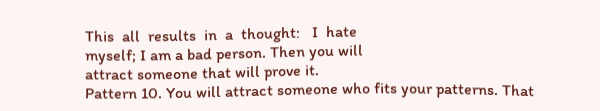This  all  results  in  a  thought:   I  hate
myself; I am a bad person. Then you will
attract someone that will prove it.
Pattern 10. You will attract someone who fits your patterns. That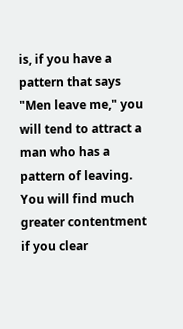is, if you have a pattern that says "Men leave me," you will tend to attract a man who has a pattern of leaving.
You will find much greater contentment if you clear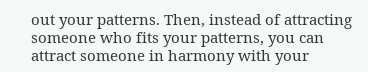out your patterns. Then, instead of attracting someone who fits your patterns, you can attract someone in harmony with your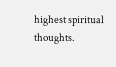highest spiritual thoughts.